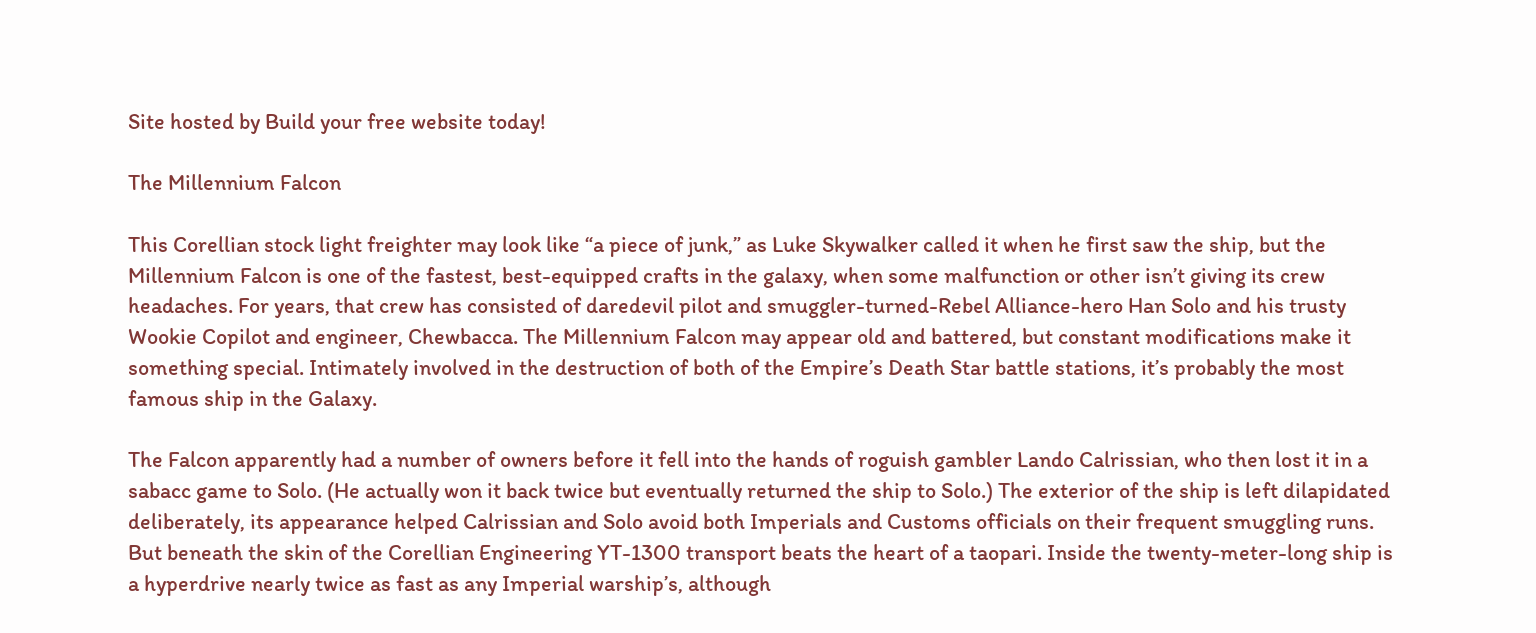Site hosted by Build your free website today!

The Millennium Falcon

This Corellian stock light freighter may look like “a piece of junk,” as Luke Skywalker called it when he first saw the ship, but the Millennium Falcon is one of the fastest, best-equipped crafts in the galaxy, when some malfunction or other isn’t giving its crew headaches. For years, that crew has consisted of daredevil pilot and smuggler-turned-Rebel Alliance-hero Han Solo and his trusty Wookie Copilot and engineer, Chewbacca. The Millennium Falcon may appear old and battered, but constant modifications make it something special. Intimately involved in the destruction of both of the Empire’s Death Star battle stations, it’s probably the most famous ship in the Galaxy.

The Falcon apparently had a number of owners before it fell into the hands of roguish gambler Lando Calrissian, who then lost it in a sabacc game to Solo. (He actually won it back twice but eventually returned the ship to Solo.) The exterior of the ship is left dilapidated deliberately, its appearance helped Calrissian and Solo avoid both Imperials and Customs officials on their frequent smuggling runs. But beneath the skin of the Corellian Engineering YT-1300 transport beats the heart of a taopari. Inside the twenty-meter-long ship is a hyperdrive nearly twice as fast as any Imperial warship’s, although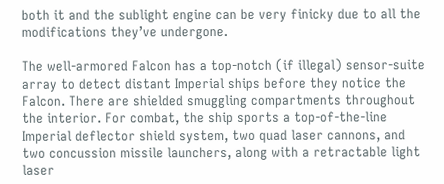both it and the sublight engine can be very finicky due to all the modifications they’ve undergone.

The well-armored Falcon has a top-notch (if illegal) sensor-suite array to detect distant Imperial ships before they notice the Falcon. There are shielded smuggling compartments throughout the interior. For combat, the ship sports a top-of-the-line Imperial deflector shield system, two quad laser cannons, and two concussion missile launchers, along with a retractable light laser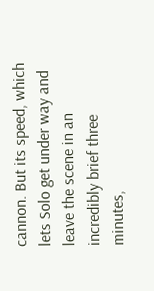cannon. But its speed, which lets Solo get under way and leave the scene in an incredibly brief three minutes,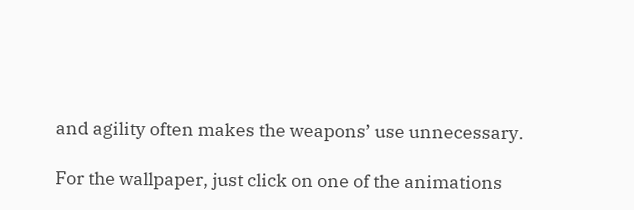and agility often makes the weapons’ use unnecessary.

For the wallpaper, just click on one of the animations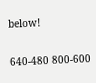below!

640-480 800-600